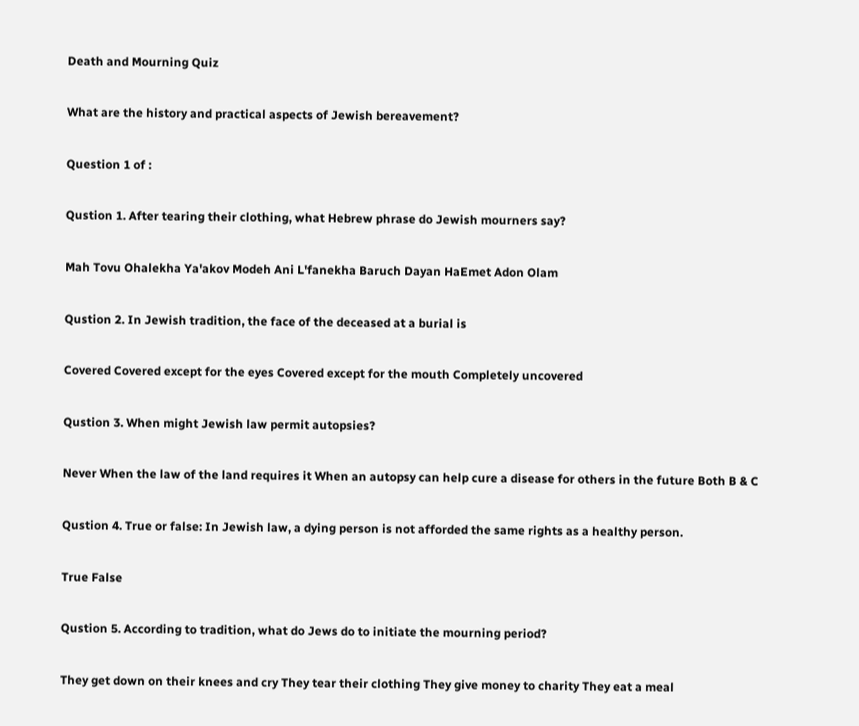Death and Mourning Quiz

What are the history and practical aspects of Jewish bereavement?

Question 1 of :

Qustion 1. After tearing their clothing, what Hebrew phrase do Jewish mourners say?

Mah Tovu Ohalekha Ya'akov Modeh Ani L'fanekha Baruch Dayan HaEmet Adon Olam

Qustion 2. In Jewish tradition, the face of the deceased at a burial is

Covered Covered except for the eyes Covered except for the mouth Completely uncovered

Qustion 3. When might Jewish law permit autopsies?

Never When the law of the land requires it When an autopsy can help cure a disease for others in the future Both B & C

Qustion 4. True or false: In Jewish law, a dying person is not afforded the same rights as a healthy person.

True False

Qustion 5. According to tradition, what do Jews do to initiate the mourning period?

They get down on their knees and cry They tear their clothing They give money to charity They eat a meal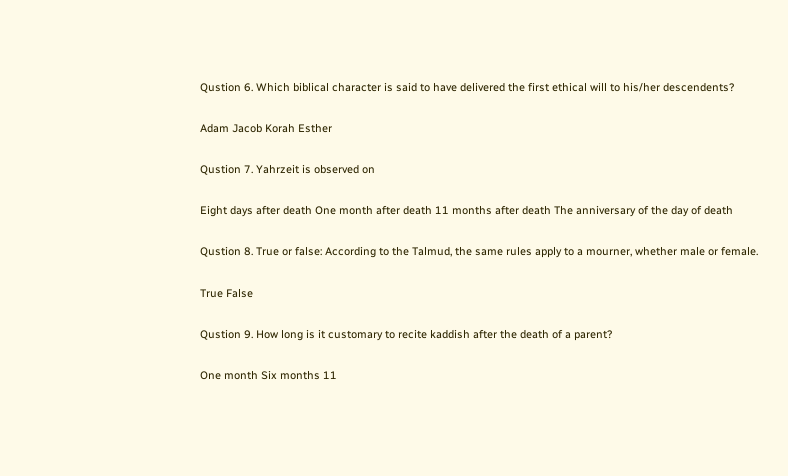Qustion 6. Which biblical character is said to have delivered the first ethical will to his/her descendents?

Adam Jacob Korah Esther

Qustion 7. Yahrzeit is observed on

Eight days after death One month after death 11 months after death The anniversary of the day of death

Qustion 8. True or false: According to the Talmud, the same rules apply to a mourner, whether male or female.

True False

Qustion 9. How long is it customary to recite kaddish after the death of a parent?

One month Six months 11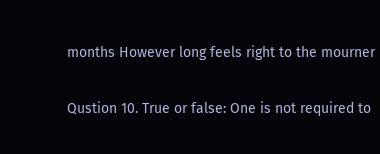months However long feels right to the mourner

Qustion 10. True or false: One is not required to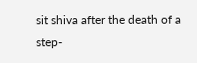sit shiva after the death of a step-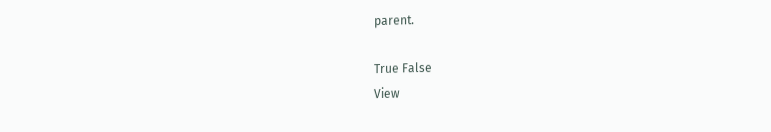parent.

True False
View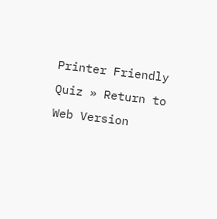Printer Friendly Quiz » Return to Web Version